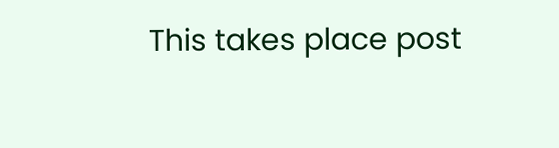This takes place post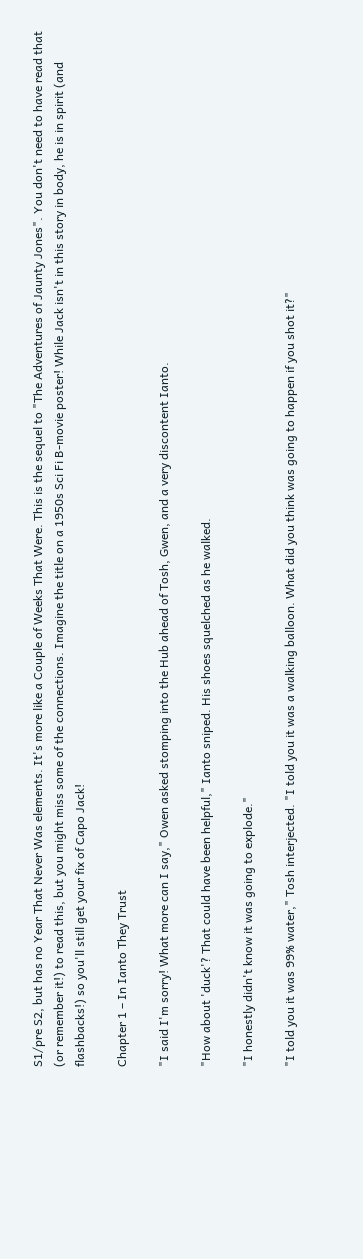S1/pre S2, but has no Year That Never Was elements. It's more like a Couple of Weeks That Were. This is the sequel to "The Adventures of Jaunty Jones". You don't need to have read that (or remember it!) to read this, but you might miss some of the connections. Imagine the title on a 1950s Sci Fi B-movie poster! While Jack isn't in this story in body, he is in spirit (and flashbacks!) so you'll still get your fix of Capo Jack!

Chapter 1 – In Ianto They Trust

"I said I'm sorry! What more can I say," Owen asked stomping into the Hub ahead of Tosh, Gwen, and a very discontent Ianto.

"How about 'duck'? That could have been helpful," Ianto sniped. His shoes squelched as he walked.

"I honestly didn't know it was going to explode."

"I told you it was 99% water," Tosh interjected. "I told you it was a walking balloon. What did you think was going to happen if you shot it?"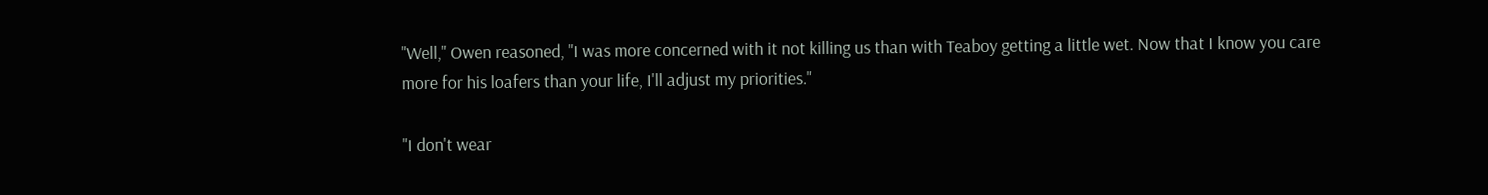"Well," Owen reasoned, "I was more concerned with it not killing us than with Teaboy getting a little wet. Now that I know you care more for his loafers than your life, I'll adjust my priorities."

"I don't wear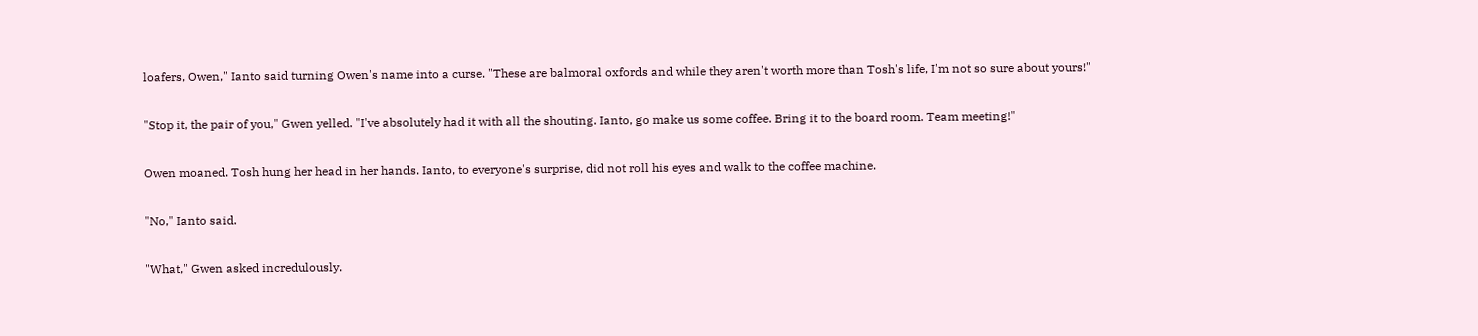loafers, Owen," Ianto said turning Owen's name into a curse. "These are balmoral oxfords and while they aren't worth more than Tosh's life, I'm not so sure about yours!"

"Stop it, the pair of you," Gwen yelled. "I've absolutely had it with all the shouting. Ianto, go make us some coffee. Bring it to the board room. Team meeting!"

Owen moaned. Tosh hung her head in her hands. Ianto, to everyone's surprise, did not roll his eyes and walk to the coffee machine.

"No," Ianto said.

"What," Gwen asked incredulously.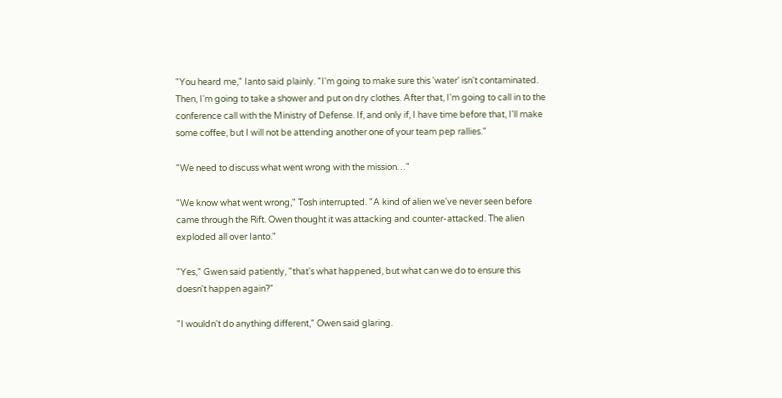"You heard me," Ianto said plainly. "I'm going to make sure this 'water' isn't contaminated. Then, I'm going to take a shower and put on dry clothes. After that, I'm going to call in to the conference call with the Ministry of Defense. If, and only if, I have time before that, I'll make some coffee, but I will not be attending another one of your team pep rallies."

"We need to discuss what went wrong with the mission…"

"We know what went wrong," Tosh interrupted. "A kind of alien we've never seen before came through the Rift. Owen thought it was attacking and counter-attacked. The alien exploded all over Ianto."

"Yes," Gwen said patiently, "that's what happened, but what can we do to ensure this doesn't happen again?"

"I wouldn't do anything different," Owen said glaring.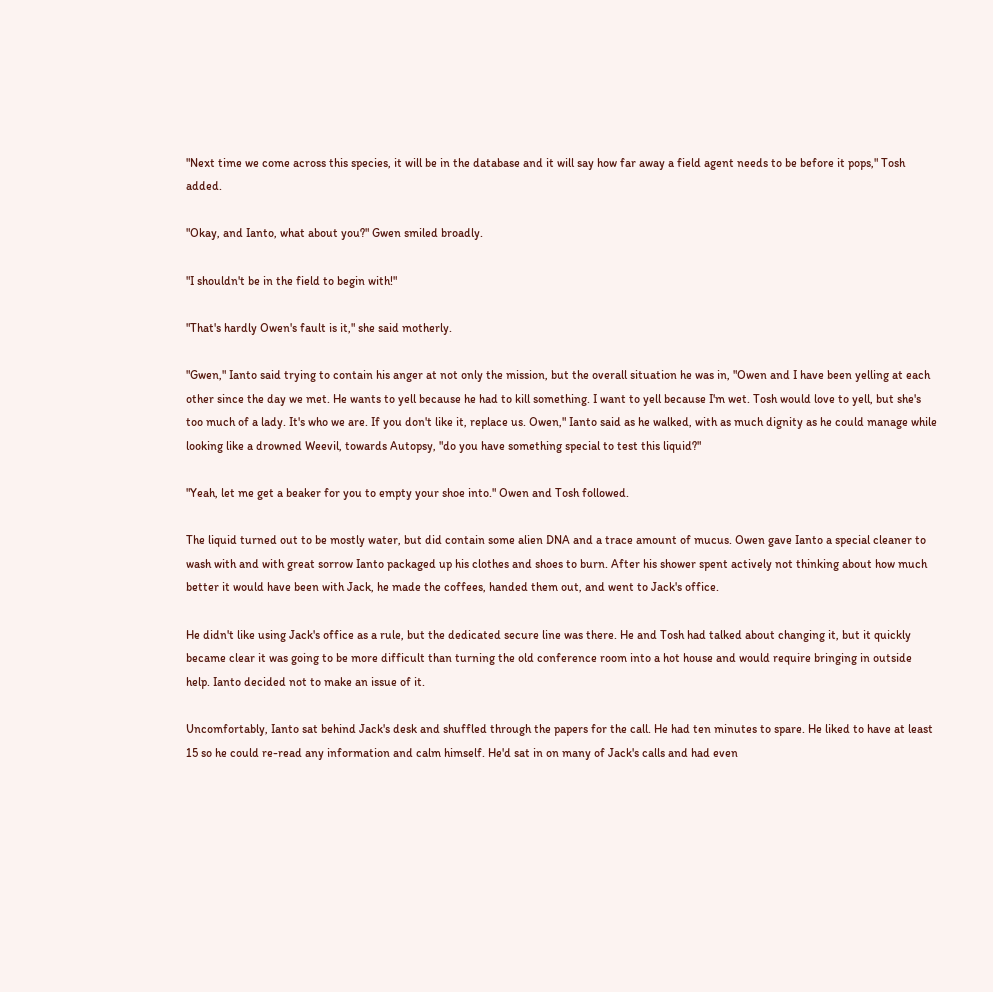"Next time we come across this species, it will be in the database and it will say how far away a field agent needs to be before it pops," Tosh added.

"Okay, and Ianto, what about you?" Gwen smiled broadly.

"I shouldn't be in the field to begin with!"

"That's hardly Owen's fault is it," she said motherly.

"Gwen," Ianto said trying to contain his anger at not only the mission, but the overall situation he was in, "Owen and I have been yelling at each other since the day we met. He wants to yell because he had to kill something. I want to yell because I'm wet. Tosh would love to yell, but she's too much of a lady. It's who we are. If you don't like it, replace us. Owen," Ianto said as he walked, with as much dignity as he could manage while looking like a drowned Weevil, towards Autopsy, "do you have something special to test this liquid?"

"Yeah, let me get a beaker for you to empty your shoe into." Owen and Tosh followed.

The liquid turned out to be mostly water, but did contain some alien DNA and a trace amount of mucus. Owen gave Ianto a special cleaner to wash with and with great sorrow Ianto packaged up his clothes and shoes to burn. After his shower spent actively not thinking about how much better it would have been with Jack, he made the coffees, handed them out, and went to Jack's office.

He didn't like using Jack's office as a rule, but the dedicated secure line was there. He and Tosh had talked about changing it, but it quickly became clear it was going to be more difficult than turning the old conference room into a hot house and would require bringing in outside help. Ianto decided not to make an issue of it.

Uncomfortably, Ianto sat behind Jack's desk and shuffled through the papers for the call. He had ten minutes to spare. He liked to have at least 15 so he could re-read any information and calm himself. He'd sat in on many of Jack's calls and had even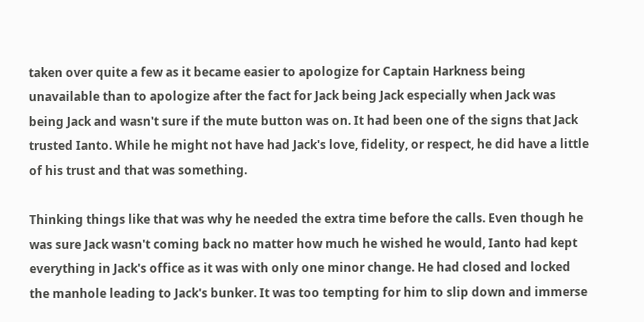taken over quite a few as it became easier to apologize for Captain Harkness being unavailable than to apologize after the fact for Jack being Jack especially when Jack was being Jack and wasn't sure if the mute button was on. It had been one of the signs that Jack trusted Ianto. While he might not have had Jack's love, fidelity, or respect, he did have a little of his trust and that was something.

Thinking things like that was why he needed the extra time before the calls. Even though he was sure Jack wasn't coming back no matter how much he wished he would, Ianto had kept everything in Jack's office as it was with only one minor change. He had closed and locked the manhole leading to Jack's bunker. It was too tempting for him to slip down and immerse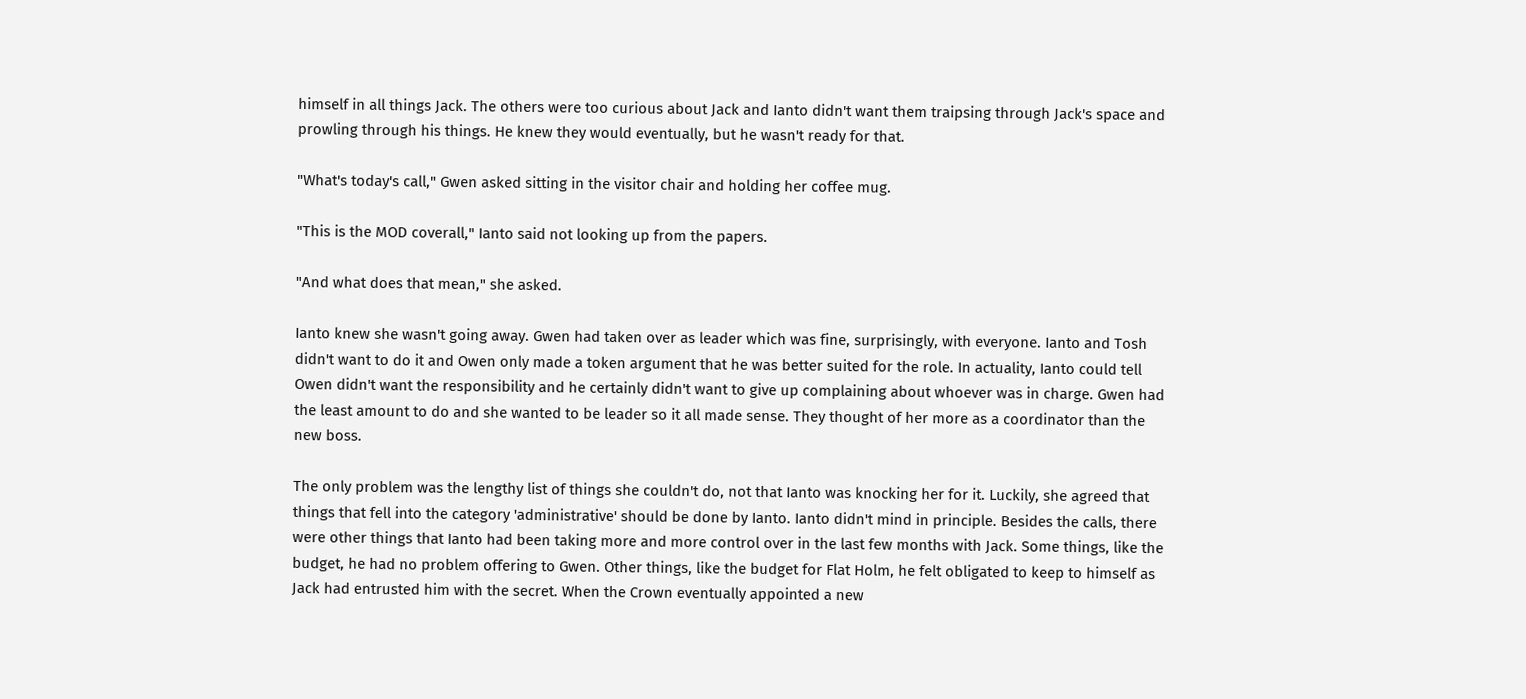himself in all things Jack. The others were too curious about Jack and Ianto didn't want them traipsing through Jack's space and prowling through his things. He knew they would eventually, but he wasn't ready for that.

"What's today's call," Gwen asked sitting in the visitor chair and holding her coffee mug.

"This is the MOD coverall," Ianto said not looking up from the papers.

"And what does that mean," she asked.

Ianto knew she wasn't going away. Gwen had taken over as leader which was fine, surprisingly, with everyone. Ianto and Tosh didn't want to do it and Owen only made a token argument that he was better suited for the role. In actuality, Ianto could tell Owen didn't want the responsibility and he certainly didn't want to give up complaining about whoever was in charge. Gwen had the least amount to do and she wanted to be leader so it all made sense. They thought of her more as a coordinator than the new boss.

The only problem was the lengthy list of things she couldn't do, not that Ianto was knocking her for it. Luckily, she agreed that things that fell into the category 'administrative' should be done by Ianto. Ianto didn't mind in principle. Besides the calls, there were other things that Ianto had been taking more and more control over in the last few months with Jack. Some things, like the budget, he had no problem offering to Gwen. Other things, like the budget for Flat Holm, he felt obligated to keep to himself as Jack had entrusted him with the secret. When the Crown eventually appointed a new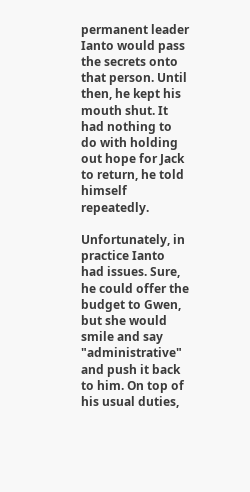permanent leader Ianto would pass the secrets onto that person. Until then, he kept his mouth shut. It had nothing to do with holding out hope for Jack to return, he told himself repeatedly.

Unfortunately, in practice Ianto had issues. Sure, he could offer the budget to Gwen, but she would smile and say "administrative" and push it back to him. On top of his usual duties,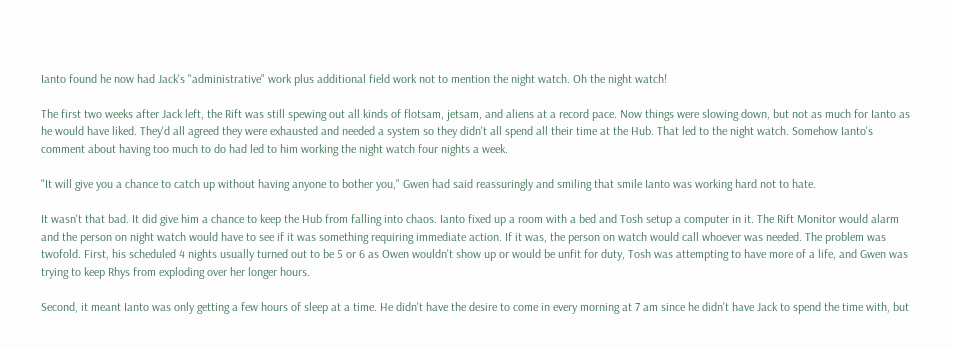Ianto found he now had Jack's "administrative" work plus additional field work not to mention the night watch. Oh the night watch!

The first two weeks after Jack left, the Rift was still spewing out all kinds of flotsam, jetsam, and aliens at a record pace. Now things were slowing down, but not as much for Ianto as he would have liked. They'd all agreed they were exhausted and needed a system so they didn't all spend all their time at the Hub. That led to the night watch. Somehow Ianto's comment about having too much to do had led to him working the night watch four nights a week.

"It will give you a chance to catch up without having anyone to bother you," Gwen had said reassuringly and smiling that smile Ianto was working hard not to hate.

It wasn't that bad. It did give him a chance to keep the Hub from falling into chaos. Ianto fixed up a room with a bed and Tosh setup a computer in it. The Rift Monitor would alarm and the person on night watch would have to see if it was something requiring immediate action. If it was, the person on watch would call whoever was needed. The problem was twofold. First, his scheduled 4 nights usually turned out to be 5 or 6 as Owen wouldn't show up or would be unfit for duty, Tosh was attempting to have more of a life, and Gwen was trying to keep Rhys from exploding over her longer hours.

Second, it meant Ianto was only getting a few hours of sleep at a time. He didn't have the desire to come in every morning at 7 am since he didn't have Jack to spend the time with, but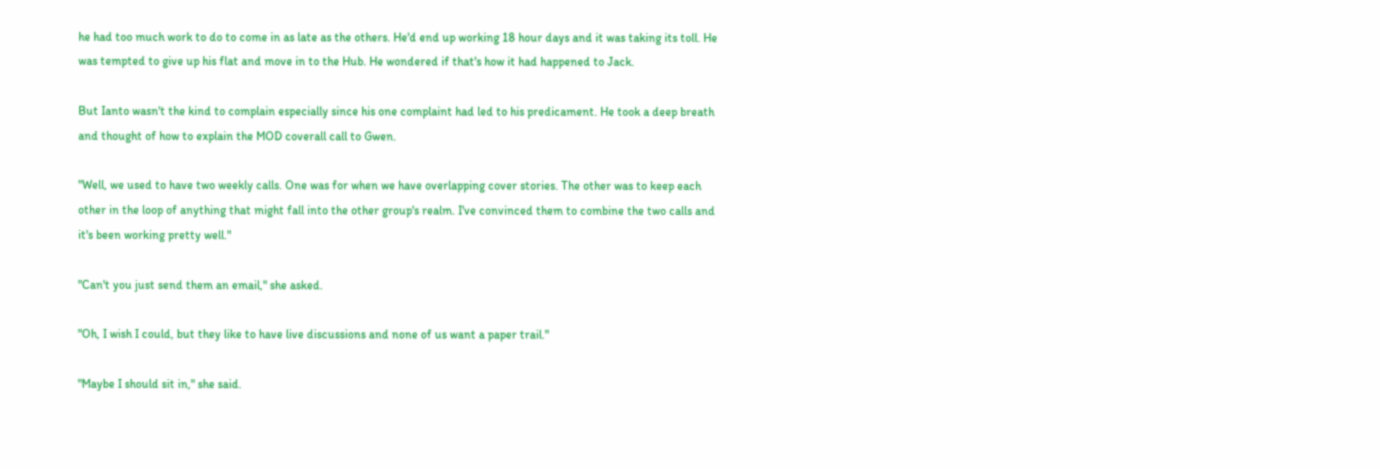he had too much work to do to come in as late as the others. He'd end up working 18 hour days and it was taking its toll. He was tempted to give up his flat and move in to the Hub. He wondered if that's how it had happened to Jack.

But Ianto wasn't the kind to complain especially since his one complaint had led to his predicament. He took a deep breath and thought of how to explain the MOD coverall call to Gwen.

"Well, we used to have two weekly calls. One was for when we have overlapping cover stories. The other was to keep each other in the loop of anything that might fall into the other group's realm. I've convinced them to combine the two calls and it's been working pretty well."

"Can't you just send them an email," she asked.

"Oh, I wish I could, but they like to have live discussions and none of us want a paper trail."

"Maybe I should sit in," she said.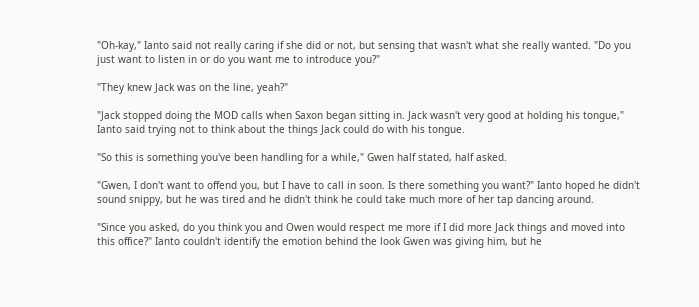"Oh-kay," Ianto said not really caring if she did or not, but sensing that wasn't what she really wanted. "Do you just want to listen in or do you want me to introduce you?"

"They knew Jack was on the line, yeah?"

"Jack stopped doing the MOD calls when Saxon began sitting in. Jack wasn't very good at holding his tongue," Ianto said trying not to think about the things Jack could do with his tongue.

"So this is something you've been handling for a while," Gwen half stated, half asked.

"Gwen, I don't want to offend you, but I have to call in soon. Is there something you want?" Ianto hoped he didn't sound snippy, but he was tired and he didn't think he could take much more of her tap dancing around.

"Since you asked, do you think you and Owen would respect me more if I did more Jack things and moved into this office?" Ianto couldn't identify the emotion behind the look Gwen was giving him, but he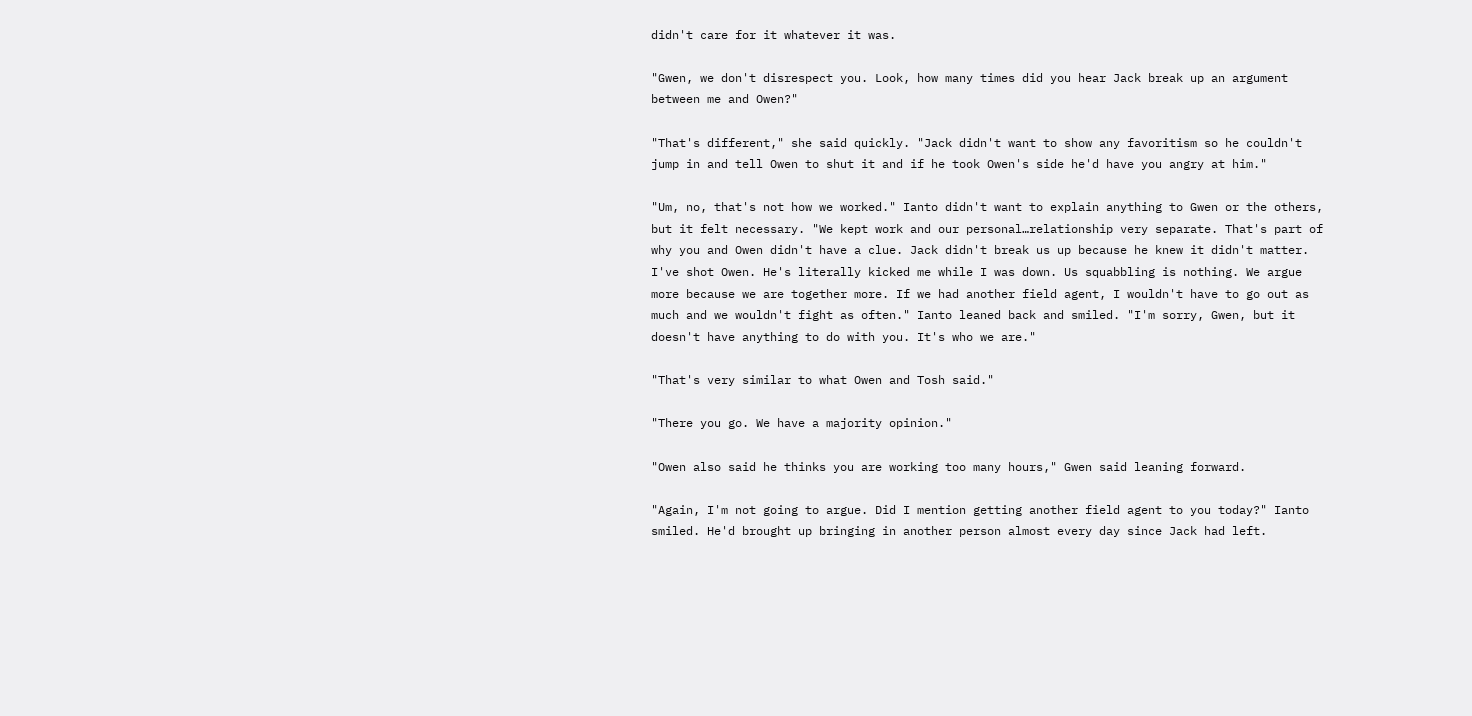didn't care for it whatever it was.

"Gwen, we don't disrespect you. Look, how many times did you hear Jack break up an argument between me and Owen?"

"That's different," she said quickly. "Jack didn't want to show any favoritism so he couldn't jump in and tell Owen to shut it and if he took Owen's side he'd have you angry at him."

"Um, no, that's not how we worked." Ianto didn't want to explain anything to Gwen or the others, but it felt necessary. "We kept work and our personal…relationship very separate. That's part of why you and Owen didn't have a clue. Jack didn't break us up because he knew it didn't matter. I've shot Owen. He's literally kicked me while I was down. Us squabbling is nothing. We argue more because we are together more. If we had another field agent, I wouldn't have to go out as much and we wouldn't fight as often." Ianto leaned back and smiled. "I'm sorry, Gwen, but it doesn't have anything to do with you. It's who we are."

"That's very similar to what Owen and Tosh said."

"There you go. We have a majority opinion."

"Owen also said he thinks you are working too many hours," Gwen said leaning forward.

"Again, I'm not going to argue. Did I mention getting another field agent to you today?" Ianto smiled. He'd brought up bringing in another person almost every day since Jack had left.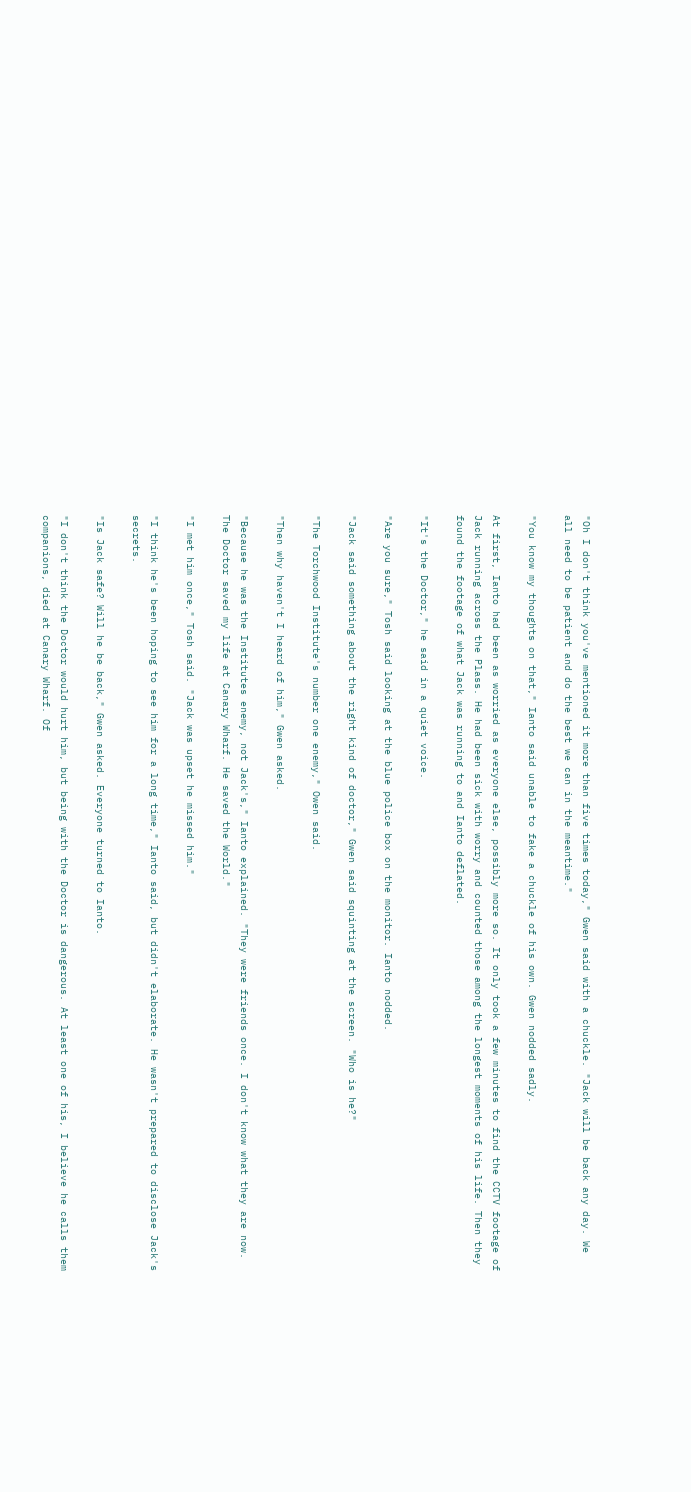"Oh I don't think you've mentioned it more than five times today," Gwen said with a chuckle. "Jack will be back any day. We all need to be patient and do the best we can in the meantime."

"You know my thoughts on that," Ianto said unable to fake a chuckle of his own. Gwen nodded sadly.

At first, Ianto had been as worried as everyone else, possibly more so. It only took a few minutes to find the CCTV footage of Jack running across the Plass. He had been sick with worry and counted those among the longest moments of his life. Then they found the footage of what Jack was running to and Ianto deflated.

"It's the Doctor," he said in a quiet voice.

"Are you sure," Tosh said looking at the blue police box on the monitor. Ianto nodded.

"Jack said something about the right kind of doctor," Gwen said squinting at the screen. "Who is he?"

"The Torchwood Institute's number one enemy," Owen said.

"Then why haven't I heard of him," Gwen asked.

"Because he was the Institutes enemy, not Jack's," Ianto explained. "They were friends once. I don't know what they are now. The Doctor saved my life at Canary Wharf. He saved the World."

"I met him once," Tosh said. "Jack was upset he missed him."

"I think he's been hoping to see him for a long time," Ianto said, but didn't elaborate. He wasn't prepared to disclose Jack's secrets.

"Is Jack safe? Will he be back," Gwen asked. Everyone turned to Ianto.

"I don't think the Doctor would hurt him, but being with the Doctor is dangerous. At least one of his, I believe he calls them companions, died at Canary Wharf. Of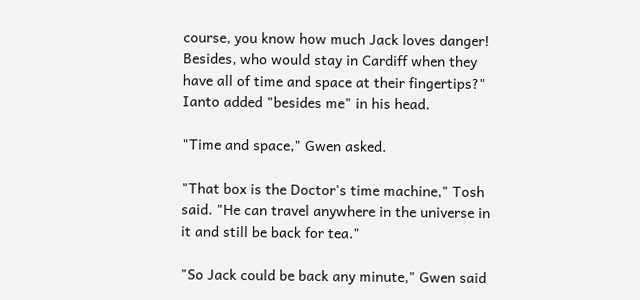course, you know how much Jack loves danger! Besides, who would stay in Cardiff when they have all of time and space at their fingertips?" Ianto added "besides me" in his head.

"Time and space," Gwen asked.

"That box is the Doctor's time machine," Tosh said. "He can travel anywhere in the universe in it and still be back for tea."

"So Jack could be back any minute," Gwen said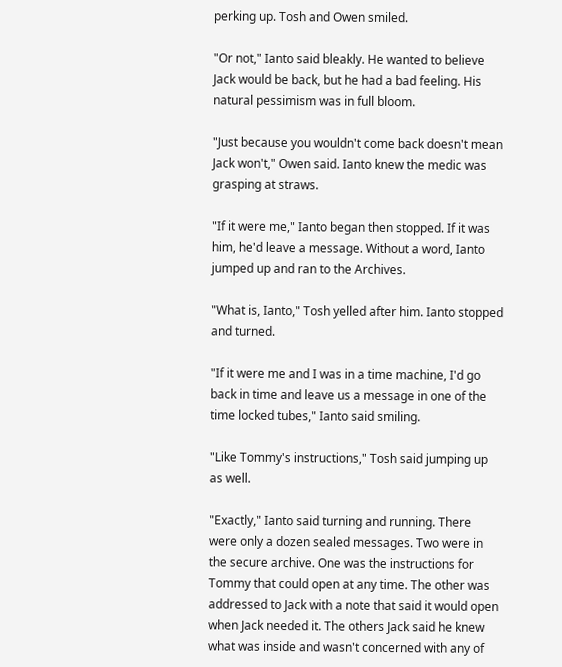perking up. Tosh and Owen smiled.

"Or not," Ianto said bleakly. He wanted to believe Jack would be back, but he had a bad feeling. His natural pessimism was in full bloom.

"Just because you wouldn't come back doesn't mean Jack won't," Owen said. Ianto knew the medic was grasping at straws.

"If it were me," Ianto began then stopped. If it was him, he'd leave a message. Without a word, Ianto jumped up and ran to the Archives.

"What is, Ianto," Tosh yelled after him. Ianto stopped and turned.

"If it were me and I was in a time machine, I'd go back in time and leave us a message in one of the time locked tubes," Ianto said smiling.

"Like Tommy's instructions," Tosh said jumping up as well.

"Exactly," Ianto said turning and running. There were only a dozen sealed messages. Two were in the secure archive. One was the instructions for Tommy that could open at any time. The other was addressed to Jack with a note that said it would open when Jack needed it. The others Jack said he knew what was inside and wasn't concerned with any of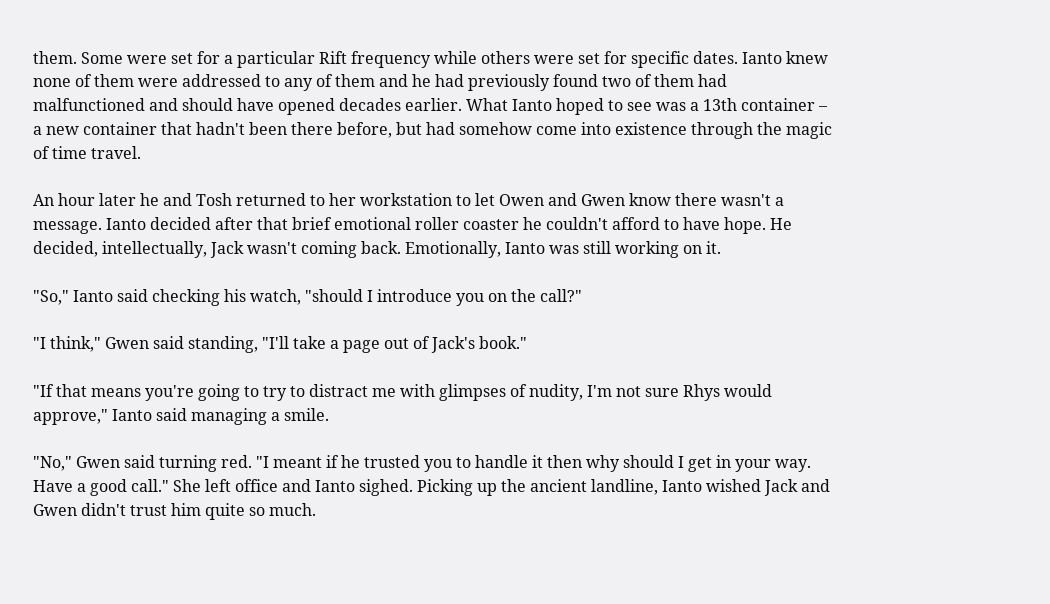them. Some were set for a particular Rift frequency while others were set for specific dates. Ianto knew none of them were addressed to any of them and he had previously found two of them had malfunctioned and should have opened decades earlier. What Ianto hoped to see was a 13th container – a new container that hadn't been there before, but had somehow come into existence through the magic of time travel.

An hour later he and Tosh returned to her workstation to let Owen and Gwen know there wasn't a message. Ianto decided after that brief emotional roller coaster he couldn't afford to have hope. He decided, intellectually, Jack wasn't coming back. Emotionally, Ianto was still working on it.

"So," Ianto said checking his watch, "should I introduce you on the call?"

"I think," Gwen said standing, "I'll take a page out of Jack's book."

"If that means you're going to try to distract me with glimpses of nudity, I'm not sure Rhys would approve," Ianto said managing a smile.

"No," Gwen said turning red. "I meant if he trusted you to handle it then why should I get in your way. Have a good call." She left office and Ianto sighed. Picking up the ancient landline, Ianto wished Jack and Gwen didn't trust him quite so much.